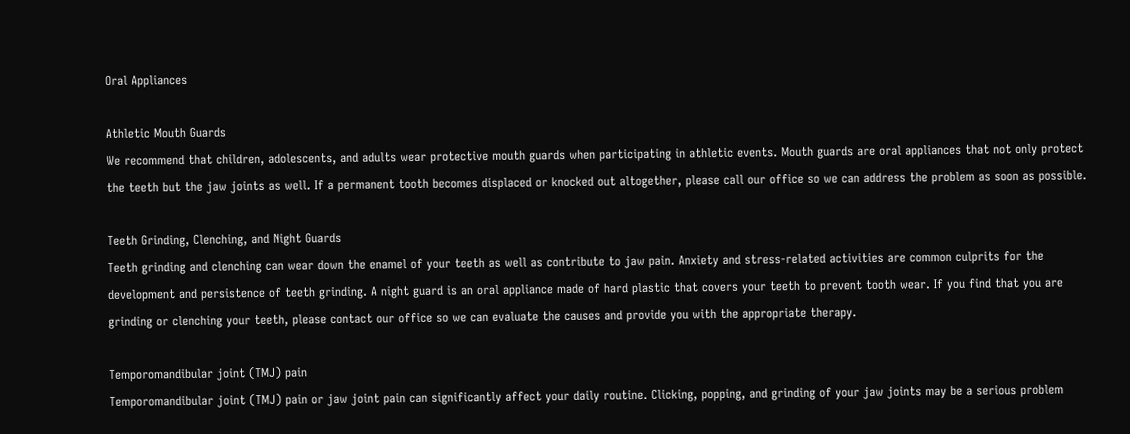Oral Appliances

Athletic Mouth Guards
We recommend that children, adolescents, and adults wear protective mouth guards when participating in athletic events. Mouth guards are oral appliances that not only protect the teeth but the jaw joints as well. If a permanent tooth becomes displaced or knocked out altogether, please call our office so we can address the problem as soon as possible.

Teeth Grinding, Clenching, and Night Guards
Teeth grinding and clenching can wear down the enamel of your teeth as well as contribute to jaw pain. Anxiety and stress-related activities are common culprits for the development and persistence of teeth grinding. A night guard is an oral appliance made of hard plastic that covers your teeth to prevent tooth wear. If you find that you are grinding or clenching your teeth, please contact our office so we can evaluate the causes and provide you with the appropriate therapy.

Temporomandibular joint (TMJ) pain
Temporomandibular joint (TMJ) pain or jaw joint pain can significantly affect your daily routine. Clicking, popping, and grinding of your jaw joints may be a serious problem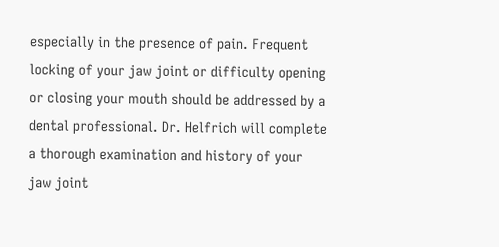especially in the presence of pain. Frequent locking of your jaw joint or difficulty opening or closing your mouth should be addressed by a dental professional. Dr. Helfrich will complete a thorough examination and history of your jaw joint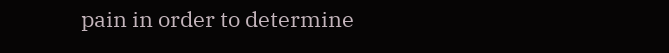pain in order to determine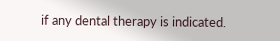if any dental therapy is indicated.